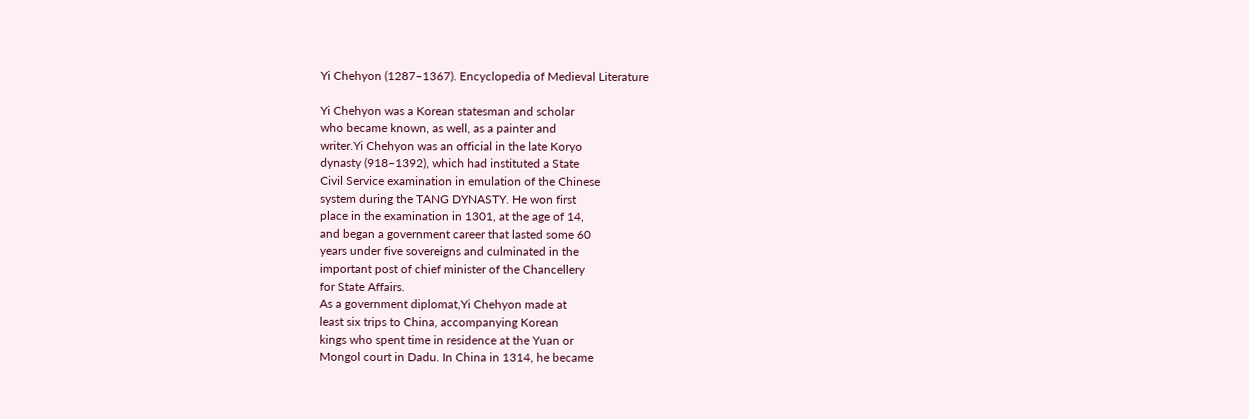Yi Chehyon (1287–1367). Encyclopedia of Medieval Literature

Yi Chehyon was a Korean statesman and scholar
who became known, as well, as a painter and
writer.Yi Chehyon was an official in the late Koryo
dynasty (918–1392), which had instituted a State
Civil Service examination in emulation of the Chinese
system during the TANG DYNASTY. He won first
place in the examination in 1301, at the age of 14,
and began a government career that lasted some 60
years under five sovereigns and culminated in the
important post of chief minister of the Chancellery
for State Affairs.
As a government diplomat,Yi Chehyon made at
least six trips to China, accompanying Korean
kings who spent time in residence at the Yuan or
Mongol court in Dadu. In China in 1314, he became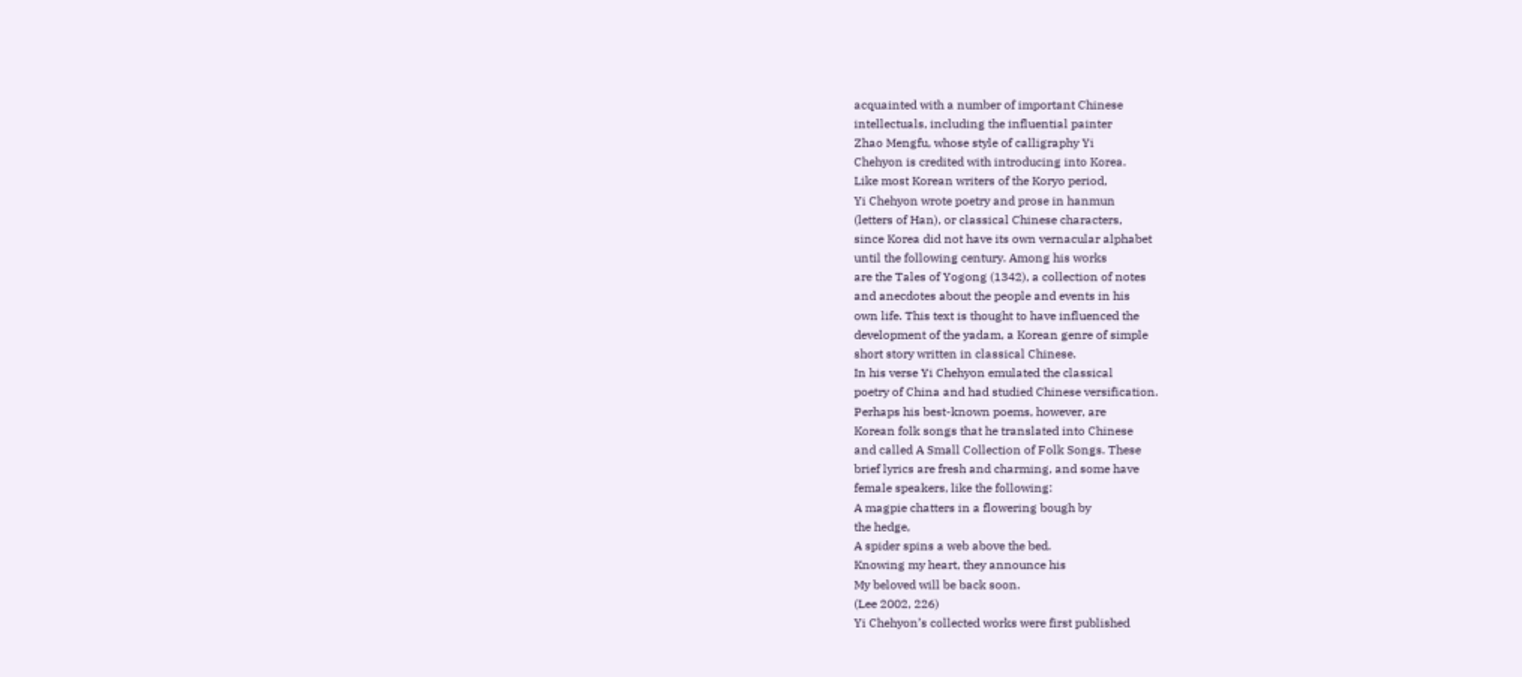acquainted with a number of important Chinese
intellectuals, including the influential painter
Zhao Mengfu, whose style of calligraphy Yi
Chehyon is credited with introducing into Korea.
Like most Korean writers of the Koryo period,
Yi Chehyon wrote poetry and prose in hanmun
(letters of Han), or classical Chinese characters,
since Korea did not have its own vernacular alphabet
until the following century. Among his works
are the Tales of Yogong (1342), a collection of notes
and anecdotes about the people and events in his
own life. This text is thought to have influenced the
development of the yadam, a Korean genre of simple
short story written in classical Chinese.
In his verse Yi Chehyon emulated the classical
poetry of China and had studied Chinese versification.
Perhaps his best-known poems, however, are
Korean folk songs that he translated into Chinese
and called A Small Collection of Folk Songs. These
brief lyrics are fresh and charming, and some have
female speakers, like the following:
A magpie chatters in a flowering bough by
the hedge,
A spider spins a web above the bed.
Knowing my heart, they announce his
My beloved will be back soon.
(Lee 2002, 226)
Yi Chehyon’s collected works were first published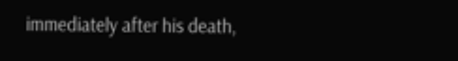immediately after his death,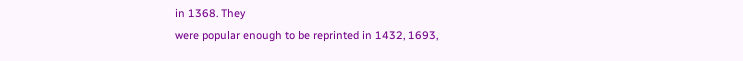in 1368. They
were popular enough to be reprinted in 1432, 1693,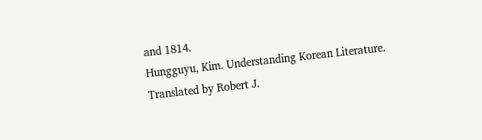and 1814.
Hungguyu, Kim. Understanding Korean Literature.
Translated by Robert J.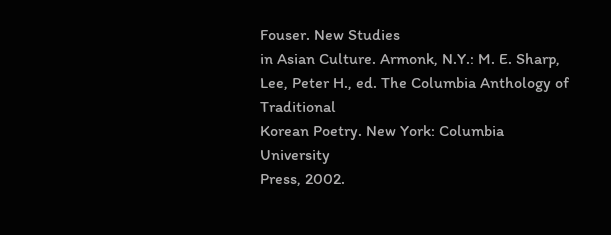Fouser. New Studies
in Asian Culture. Armonk, N.Y.: M. E. Sharp,
Lee, Peter H., ed. The Columbia Anthology of Traditional
Korean Poetry. New York: Columbia University
Press, 2002.